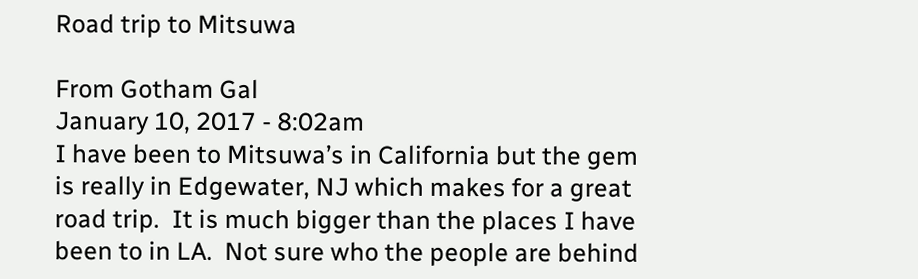Road trip to Mitsuwa

From Gotham Gal
January 10, 2017 - 8:02am
I have been to Mitsuwa’s in California but the gem is really in Edgewater, NJ which makes for a great road trip.  It is much bigger than the places I have been to in LA.  Not sure who the people are behind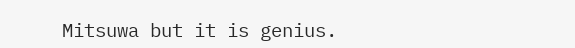Mitsuwa but it is genius.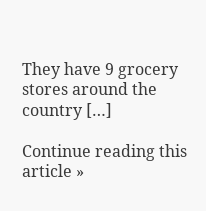They have 9 grocery stores around the country […]

Continue reading this article »